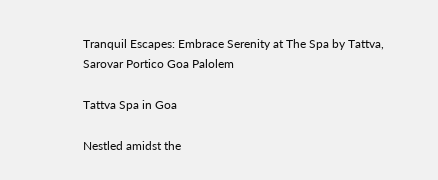Tranquil Escapes: Embrace Serenity at The Spa by Tattva, Sarovar Portico Goa Palolem

Tattva Spa in Goa

Nestled amidst the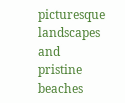picturesque landscapes and pristine beaches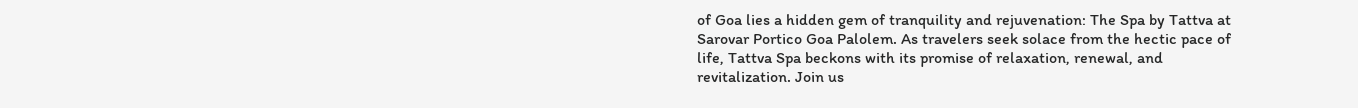of Goa lies a hidden gem of tranquility and rejuvenation: The Spa by Tattva at Sarovar Portico Goa Palolem. As travelers seek solace from the hectic pace of life, Tattva Spa beckons with its promise of relaxation, renewal, and revitalization. Join us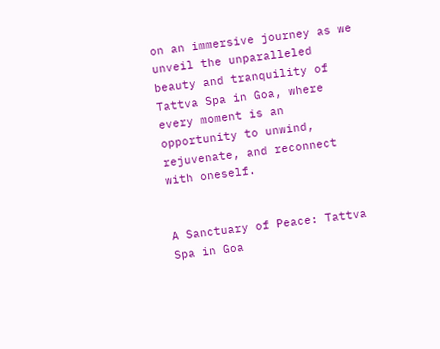on an immersive journey as we unveil the unparalleled beauty and tranquility of Tattva Spa in Goa, where every moment is an opportunity to unwind, rejuvenate, and reconnect with oneself.


A Sanctuary of Peace: Tattva Spa in Goa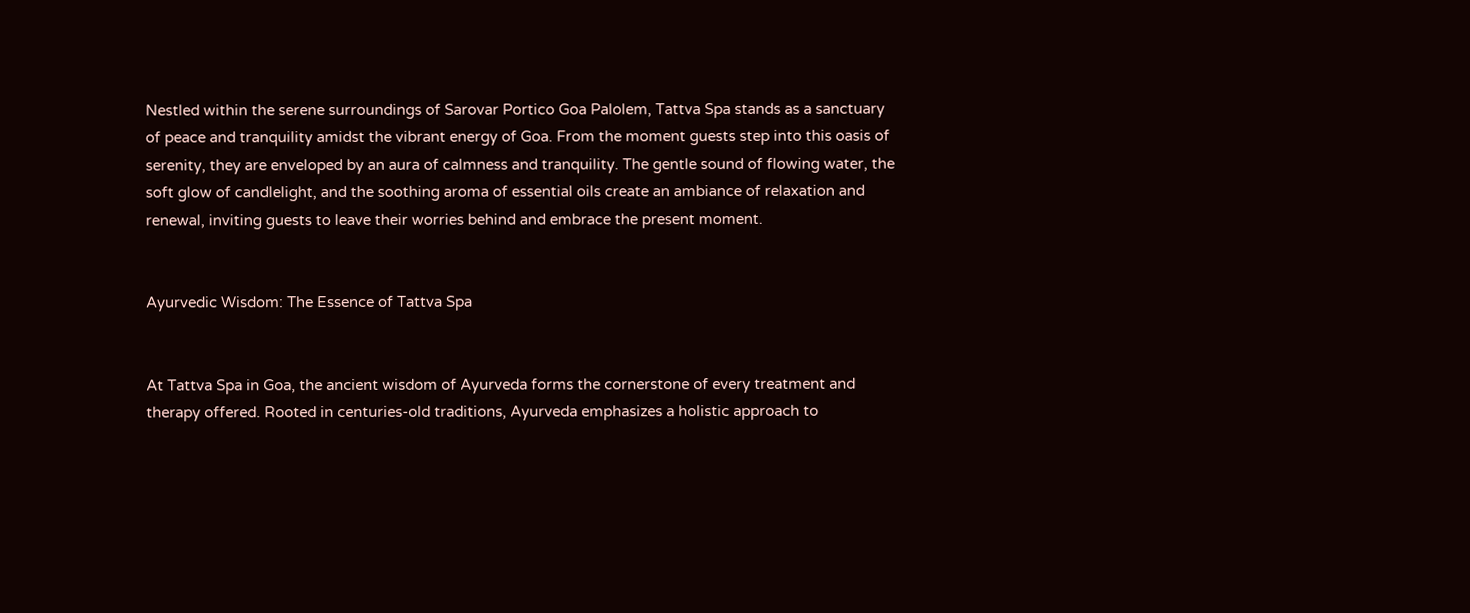Nestled within the serene surroundings of Sarovar Portico Goa Palolem, Tattva Spa stands as a sanctuary of peace and tranquility amidst the vibrant energy of Goa. From the moment guests step into this oasis of serenity, they are enveloped by an aura of calmness and tranquility. The gentle sound of flowing water, the soft glow of candlelight, and the soothing aroma of essential oils create an ambiance of relaxation and renewal, inviting guests to leave their worries behind and embrace the present moment.


Ayurvedic Wisdom: The Essence of Tattva Spa


At Tattva Spa in Goa, the ancient wisdom of Ayurveda forms the cornerstone of every treatment and therapy offered. Rooted in centuries-old traditions, Ayurveda emphasizes a holistic approach to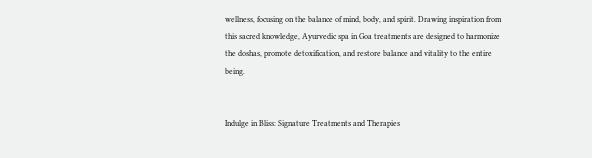wellness, focusing on the balance of mind, body, and spirit. Drawing inspiration from this sacred knowledge, Ayurvedic spa in Goa treatments are designed to harmonize the doshas, promote detoxification, and restore balance and vitality to the entire being.


Indulge in Bliss: Signature Treatments and Therapies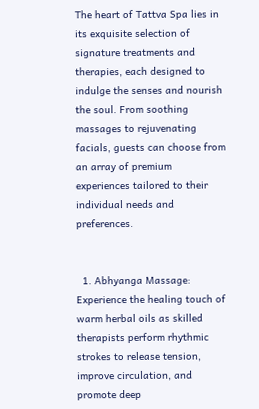The heart of Tattva Spa lies in its exquisite selection of signature treatments and therapies, each designed to indulge the senses and nourish the soul. From soothing massages to rejuvenating facials, guests can choose from an array of premium experiences tailored to their individual needs and preferences.


  1. Abhyanga Massage: Experience the healing touch of warm herbal oils as skilled therapists perform rhythmic strokes to release tension, improve circulation, and promote deep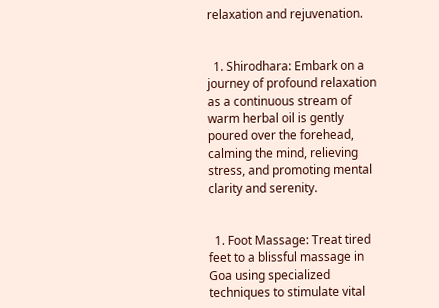relaxation and rejuvenation.


  1. Shirodhara: Embark on a journey of profound relaxation as a continuous stream of warm herbal oil is gently poured over the forehead, calming the mind, relieving stress, and promoting mental clarity and serenity.


  1. Foot Massage: Treat tired feet to a blissful massage in Goa using specialized techniques to stimulate vital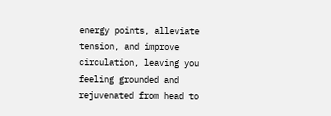energy points, alleviate tension, and improve circulation, leaving you feeling grounded and rejuvenated from head to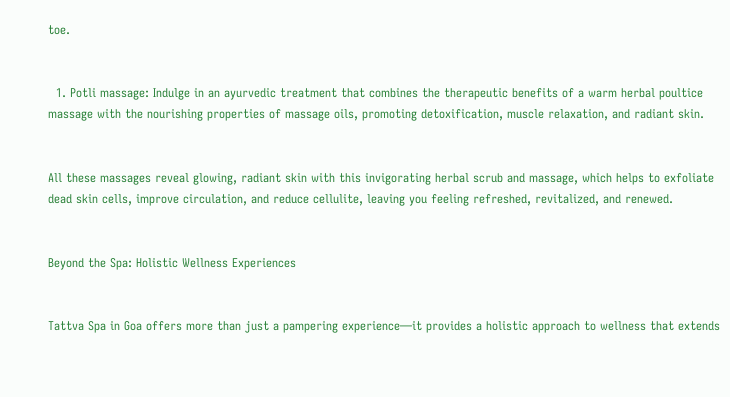toe.


  1. Potli massage: Indulge in an ayurvedic treatment that combines the therapeutic benefits of a warm herbal poultice massage with the nourishing properties of massage oils, promoting detoxification, muscle relaxation, and radiant skin.


All these massages reveal glowing, radiant skin with this invigorating herbal scrub and massage, which helps to exfoliate dead skin cells, improve circulation, and reduce cellulite, leaving you feeling refreshed, revitalized, and renewed.


Beyond the Spa: Holistic Wellness Experiences


Tattva Spa in Goa offers more than just a pampering experience—it provides a holistic approach to wellness that extends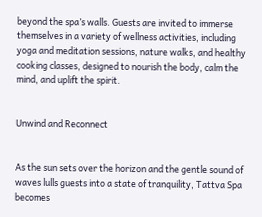beyond the spa’s walls. Guests are invited to immerse themselves in a variety of wellness activities, including yoga and meditation sessions, nature walks, and healthy cooking classes, designed to nourish the body, calm the mind, and uplift the spirit.


Unwind and Reconnect


As the sun sets over the horizon and the gentle sound of waves lulls guests into a state of tranquility, Tattva Spa becomes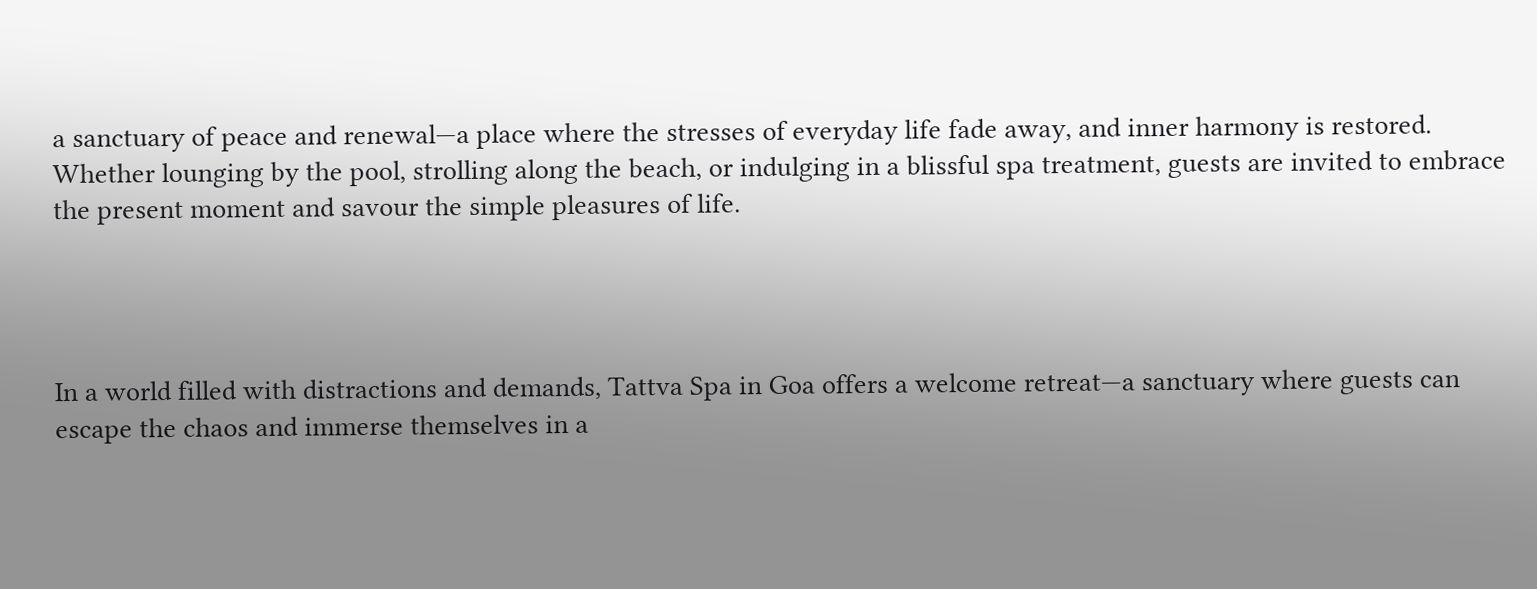a sanctuary of peace and renewal—a place where the stresses of everyday life fade away, and inner harmony is restored. Whether lounging by the pool, strolling along the beach, or indulging in a blissful spa treatment, guests are invited to embrace the present moment and savour the simple pleasures of life.




In a world filled with distractions and demands, Tattva Spa in Goa offers a welcome retreat—a sanctuary where guests can escape the chaos and immerse themselves in a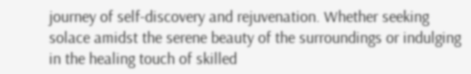journey of self-discovery and rejuvenation. Whether seeking solace amidst the serene beauty of the surroundings or indulging in the healing touch of skilled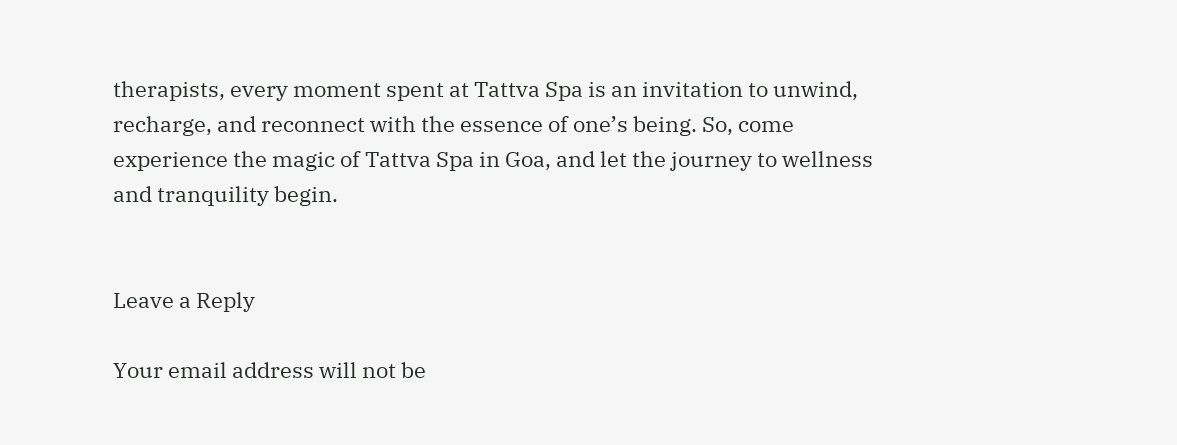therapists, every moment spent at Tattva Spa is an invitation to unwind, recharge, and reconnect with the essence of one’s being. So, come experience the magic of Tattva Spa in Goa, and let the journey to wellness and tranquility begin.


Leave a Reply

Your email address will not be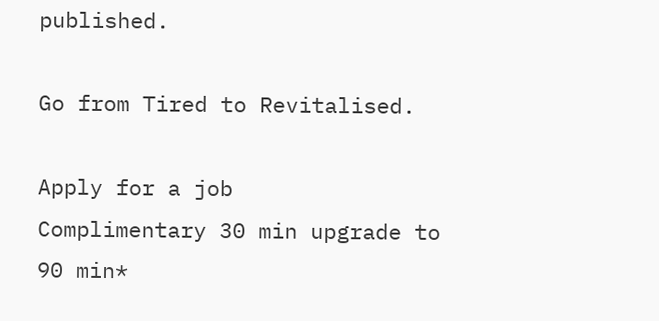published.

Go from Tired to Revitalised.

Apply for a job
Complimentary 30 min upgrade to 90 min*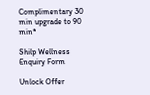Complimentary 30 min upgrade to 90 min*

Shilp Wellness Enquiry Form

Unlock Offer